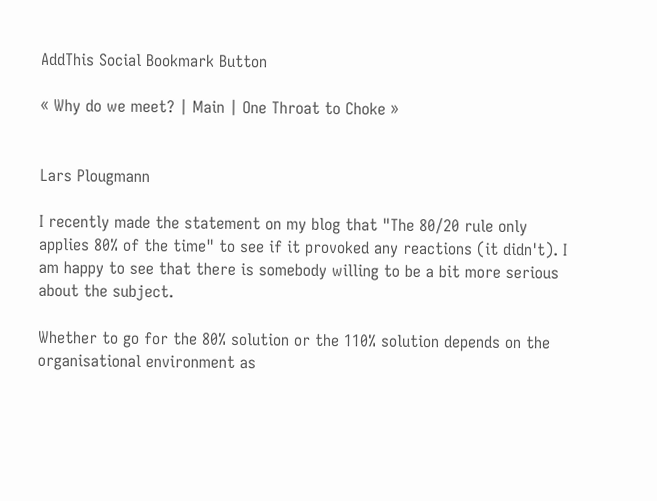AddThis Social Bookmark Button

« Why do we meet? | Main | One Throat to Choke »


Lars Plougmann

I recently made the statement on my blog that "The 80/20 rule only applies 80% of the time" to see if it provoked any reactions (it didn't). I am happy to see that there is somebody willing to be a bit more serious about the subject.

Whether to go for the 80% solution or the 110% solution depends on the organisational environment as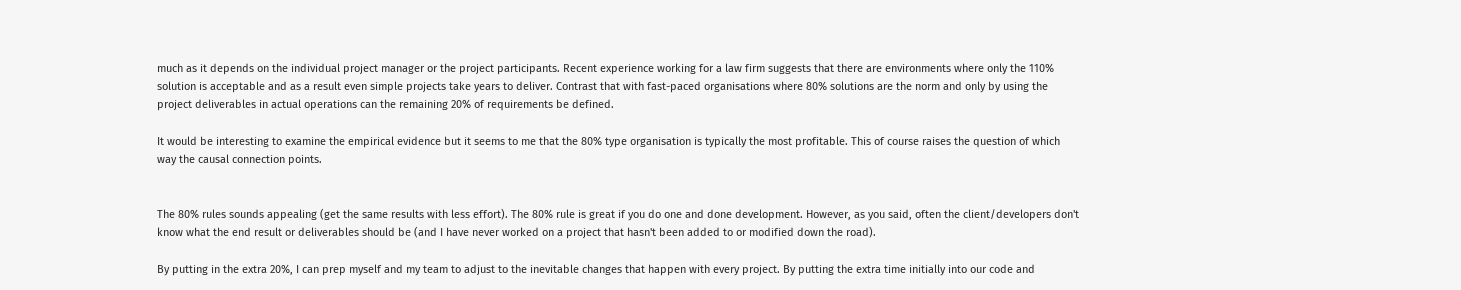much as it depends on the individual project manager or the project participants. Recent experience working for a law firm suggests that there are environments where only the 110% solution is acceptable and as a result even simple projects take years to deliver. Contrast that with fast-paced organisations where 80% solutions are the norm and only by using the project deliverables in actual operations can the remaining 20% of requirements be defined.

It would be interesting to examine the empirical evidence but it seems to me that the 80% type organisation is typically the most profitable. This of course raises the question of which way the causal connection points.


The 80% rules sounds appealing (get the same results with less effort). The 80% rule is great if you do one and done development. However, as you said, often the client/developers don't know what the end result or deliverables should be (and I have never worked on a project that hasn't been added to or modified down the road).

By putting in the extra 20%, I can prep myself and my team to adjust to the inevitable changes that happen with every project. By putting the extra time initially into our code and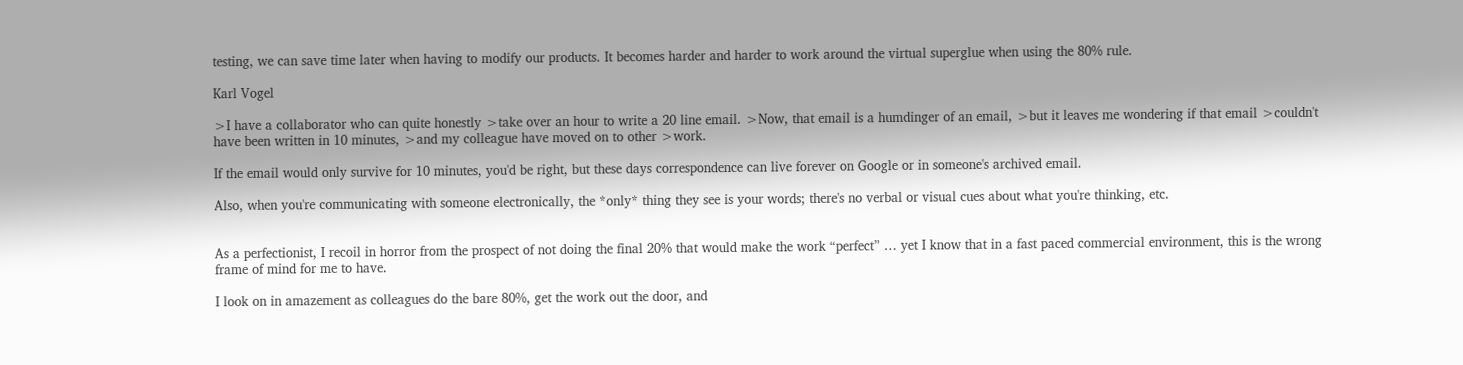testing, we can save time later when having to modify our products. It becomes harder and harder to work around the virtual superglue when using the 80% rule.

Karl Vogel

>I have a collaborator who can quite honestly >take over an hour to write a 20 line email. >Now, that email is a humdinger of an email, >but it leaves me wondering if that email >couldn't have been written in 10 minutes, >and my colleague have moved on to other >work.

If the email would only survive for 10 minutes, you'd be right, but these days correspondence can live forever on Google or in someone's archived email.

Also, when you're communicating with someone electronically, the *only* thing they see is your words; there's no verbal or visual cues about what you're thinking, etc.


As a perfectionist, I recoil in horror from the prospect of not doing the final 20% that would make the work “perfect” … yet I know that in a fast paced commercial environment, this is the wrong frame of mind for me to have.

I look on in amazement as colleagues do the bare 80%, get the work out the door, and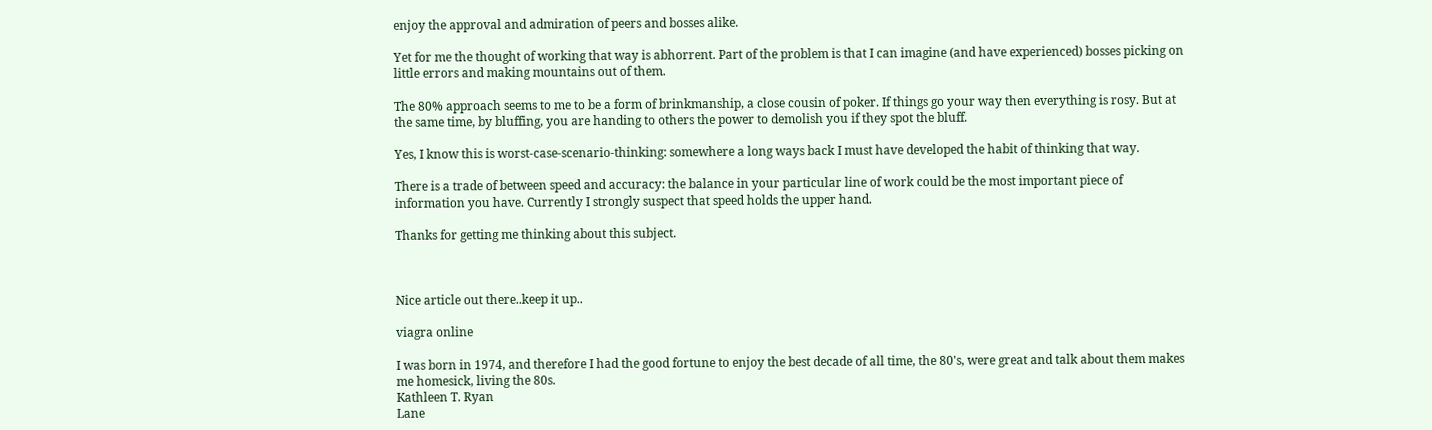enjoy the approval and admiration of peers and bosses alike.

Yet for me the thought of working that way is abhorrent. Part of the problem is that I can imagine (and have experienced) bosses picking on little errors and making mountains out of them.

The 80% approach seems to me to be a form of brinkmanship, a close cousin of poker. If things go your way then everything is rosy. But at the same time, by bluffing, you are handing to others the power to demolish you if they spot the bluff.

Yes, I know this is worst-case-scenario-thinking: somewhere a long ways back I must have developed the habit of thinking that way.

There is a trade of between speed and accuracy: the balance in your particular line of work could be the most important piece of information you have. Currently I strongly suspect that speed holds the upper hand.

Thanks for getting me thinking about this subject.



Nice article out there..keep it up..

viagra online

I was born in 1974, and therefore I had the good fortune to enjoy the best decade of all time, the 80's, were great and talk about them makes me homesick, living the 80s.
Kathleen T. Ryan
Lane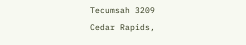Tecumsah 3209
Cedar Rapids,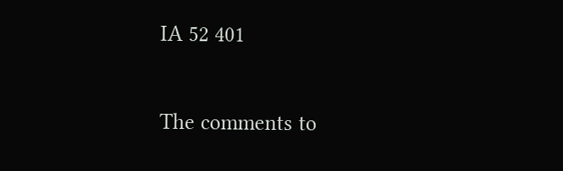IA 52 401

The comments to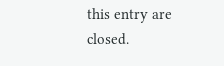this entry are closed.